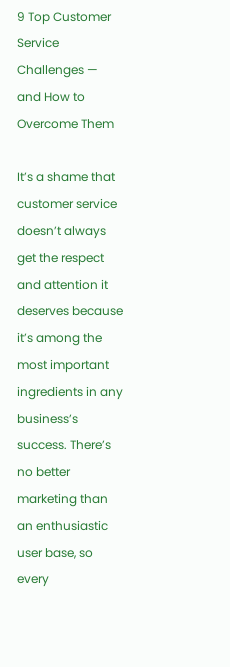9 Top Customer Service Challenges — and How to Overcome Them

It’s a shame that customer service doesn’t always get the respect and attention it deserves because it’s among the most important ingredients in any business’s success. There’s no better marketing than an enthusiastic user base, so every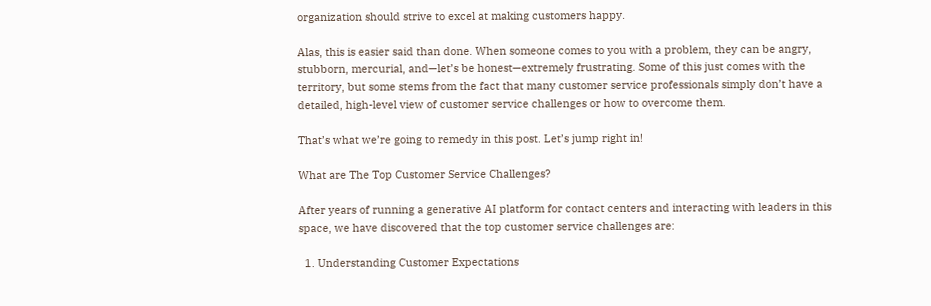organization should strive to excel at making customers happy.

Alas, this is easier said than done. When someone comes to you with a problem, they can be angry, stubborn, mercurial, and—let’s be honest—extremely frustrating. Some of this just comes with the territory, but some stems from the fact that many customer service professionals simply don’t have a detailed, high-level view of customer service challenges or how to overcome them.

That’s what we’re going to remedy in this post. Let’s jump right in!

What are The Top Customer Service Challenges?

After years of running a generative AI platform for contact centers and interacting with leaders in this space, we have discovered that the top customer service challenges are:

  1. Understanding Customer Expectations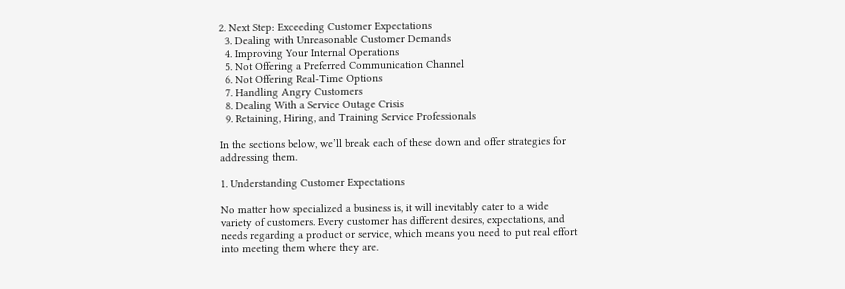2. Next Step: Exceeding Customer Expectations
  3. Dealing with Unreasonable Customer Demands
  4. Improving Your Internal Operations
  5. Not Offering a Preferred Communication Channel
  6. Not Offering Real-Time Options
  7. Handling Angry Customers
  8. Dealing With a Service Outage Crisis
  9. Retaining, Hiring, and Training Service Professionals

In the sections below, we’ll break each of these down and offer strategies for addressing them.

1. Understanding Customer Expectations

No matter how specialized a business is, it will inevitably cater to a wide variety of customers. Every customer has different desires, expectations, and needs regarding a product or service, which means you need to put real effort into meeting them where they are.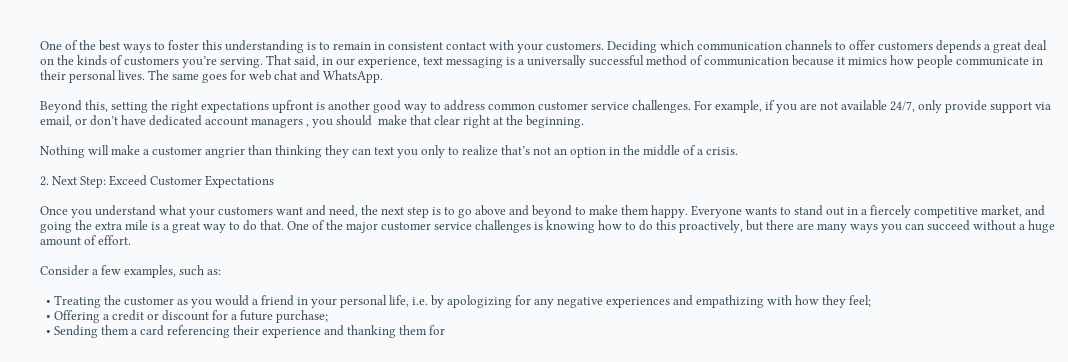One of the best ways to foster this understanding is to remain in consistent contact with your customers. Deciding which communication channels to offer customers depends a great deal on the kinds of customers you’re serving. That said, in our experience, text messaging is a universally successful method of communication because it mimics how people communicate in their personal lives. The same goes for web chat and WhatsApp.

Beyond this, setting the right expectations upfront is another good way to address common customer service challenges. For example, if you are not available 24/7, only provide support via email, or don’t have dedicated account managers , you should  make that clear right at the beginning.

Nothing will make a customer angrier than thinking they can text you only to realize that’s not an option in the middle of a crisis.

2. Next Step: Exceed Customer Expectations

Once you understand what your customers want and need, the next step is to go above and beyond to make them happy. Everyone wants to stand out in a fiercely competitive market, and going the extra mile is a great way to do that. One of the major customer service challenges is knowing how to do this proactively, but there are many ways you can succeed without a huge amount of effort.

Consider a few examples, such as:

  • Treating the customer as you would a friend in your personal life, i.e. by apologizing for any negative experiences and empathizing with how they feel;
  • Offering a credit or discount for a future purchase;
  • Sending them a card referencing their experience and thanking them for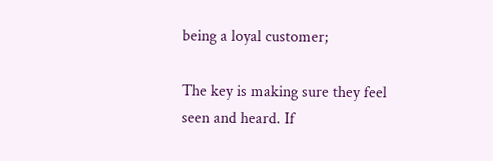being a loyal customer;

The key is making sure they feel seen and heard. If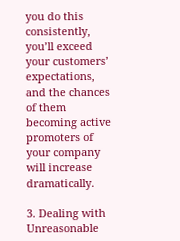you do this consistently, you’ll exceed your customers’ expectations, and the chances of them becoming active promoters of your company will increase dramatically.

3. Dealing with Unreasonable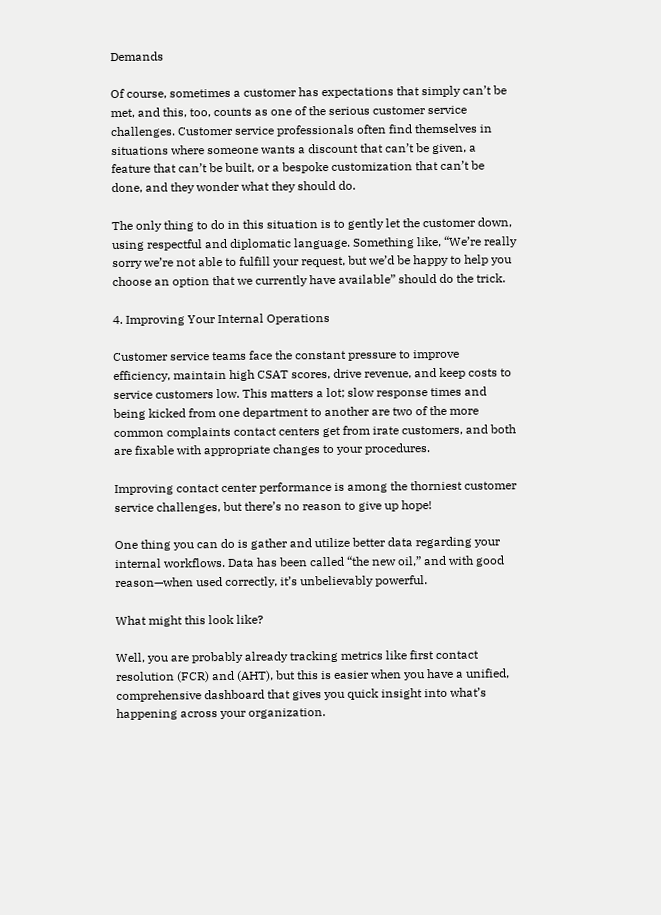Demands

Of course, sometimes a customer has expectations that simply can’t be met, and this, too, counts as one of the serious customer service challenges. Customer service professionals often find themselves in situations where someone wants a discount that can’t be given, a feature that can’t be built, or a bespoke customization that can’t be done, and they wonder what they should do.

The only thing to do in this situation is to gently let the customer down, using respectful and diplomatic language. Something like, “We’re really sorry we’re not able to fulfill your request, but we’d be happy to help you choose an option that we currently have available” should do the trick.

4. Improving Your Internal Operations

Customer service teams face the constant pressure to improve efficiency, maintain high CSAT scores, drive revenue, and keep costs to service customers low. This matters a lot; slow response times and being kicked from one department to another are two of the more common complaints contact centers get from irate customers, and both are fixable with appropriate changes to your procedures.

Improving contact center performance is among the thorniest customer service challenges, but there’s no reason to give up hope!

One thing you can do is gather and utilize better data regarding your internal workflows. Data has been called “the new oil,” and with good reason—when used correctly, it’s unbelievably powerful.

What might this look like?

Well, you are probably already tracking metrics like first contact resolution (FCR) and (AHT), but this is easier when you have a unified, comprehensive dashboard that gives you quick insight into what’s happening across your organization.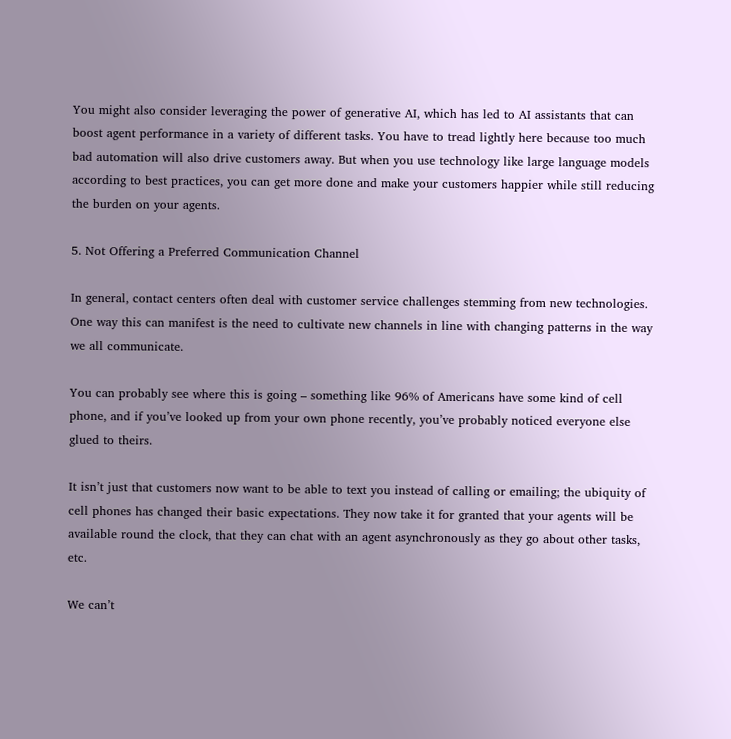You might also consider leveraging the power of generative AI, which has led to AI assistants that can boost agent performance in a variety of different tasks. You have to tread lightly here because too much bad automation will also drive customers away. But when you use technology like large language models according to best practices, you can get more done and make your customers happier while still reducing the burden on your agents.

5. Not Offering a Preferred Communication Channel

In general, contact centers often deal with customer service challenges stemming from new technologies. One way this can manifest is the need to cultivate new channels in line with changing patterns in the way we all communicate.

You can probably see where this is going – something like 96% of Americans have some kind of cell phone, and if you’ve looked up from your own phone recently, you’ve probably noticed everyone else glued to theirs.

It isn’t just that customers now want to be able to text you instead of calling or emailing; the ubiquity of cell phones has changed their basic expectations. They now take it for granted that your agents will be available round the clock, that they can chat with an agent asynchronously as they go about other tasks, etc.

We can’t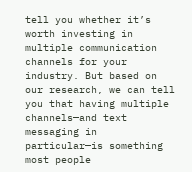tell you whether it’s worth investing in multiple communication channels for your industry. But based on our research, we can tell you that having multiple channels—and text messaging in particular—is something most people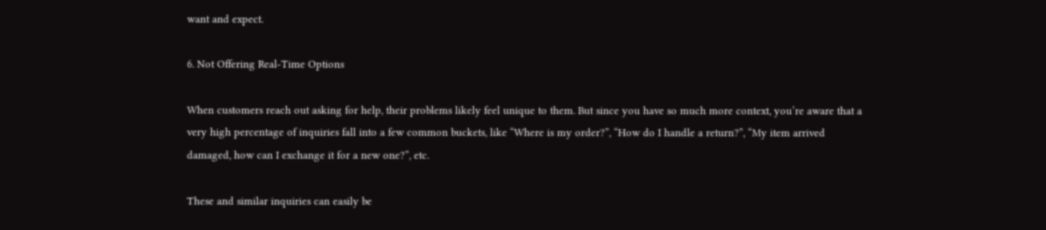want and expect.

6. Not Offering Real-Time Options

When customers reach out asking for help, their problems likely feel unique to them. But since you have so much more context, you’re aware that a very high percentage of inquiries fall into a few common buckets, like “Where is my order?”, “How do I handle a return?”, “My item arrived damaged, how can I exchange it for a new one?”, etc.

These and similar inquiries can easily be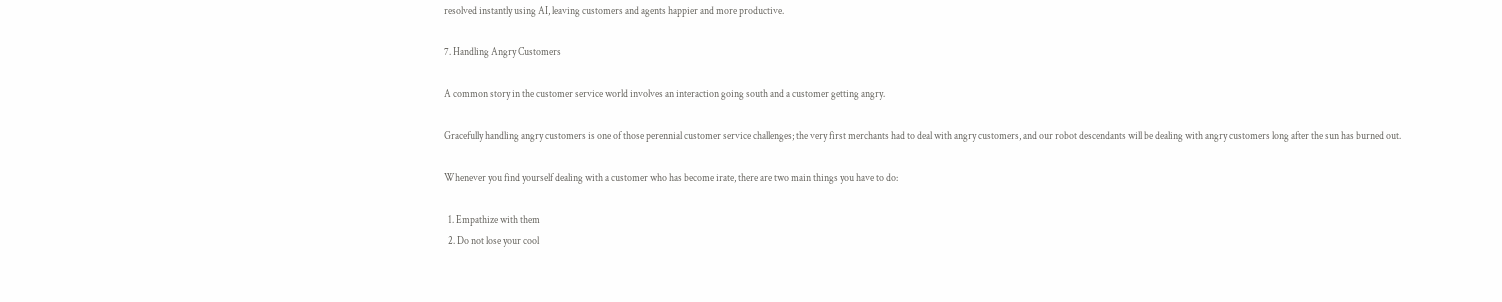resolved instantly using AI, leaving customers and agents happier and more productive.

7. Handling Angry Customers

A common story in the customer service world involves an interaction going south and a customer getting angry.

Gracefully handling angry customers is one of those perennial customer service challenges; the very first merchants had to deal with angry customers, and our robot descendants will be dealing with angry customers long after the sun has burned out.

Whenever you find yourself dealing with a customer who has become irate, there are two main things you have to do:

  1. Empathize with them
  2. Do not lose your cool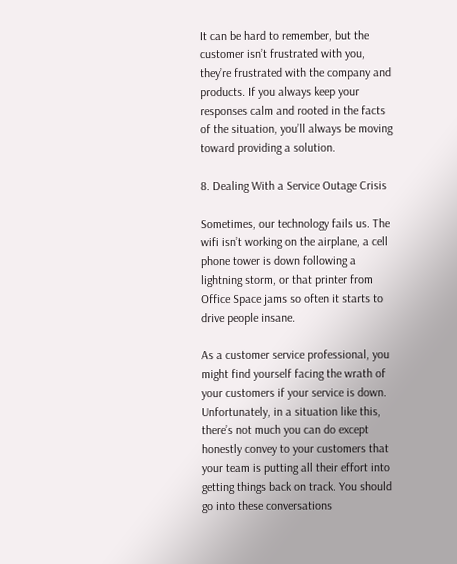It can be hard to remember, but the customer isn’t frustrated with you, they’re frustrated with the company and products. If you always keep your responses calm and rooted in the facts of the situation, you’ll always be moving toward providing a solution.

8. Dealing With a Service Outage Crisis

Sometimes, our technology fails us. The wifi isn’t working on the airplane, a cell phone tower is down following a lightning storm, or that printer from Office Space jams so often it starts to drive people insane.

As a customer service professional, you might find yourself facing the wrath of your customers if your service is down. Unfortunately, in a situation like this, there’s not much you can do except honestly convey to your customers that your team is putting all their effort into getting things back on track. You should go into these conversations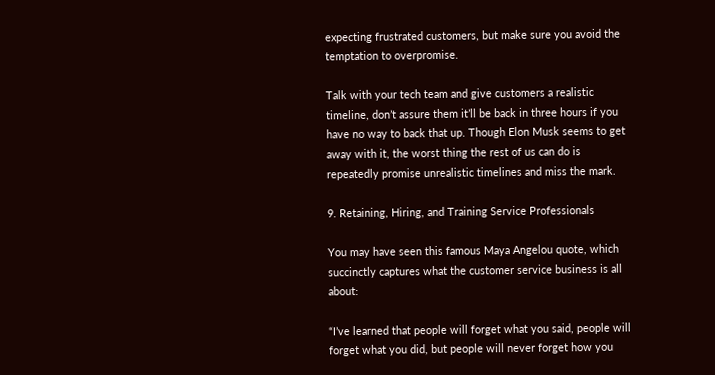expecting frustrated customers, but make sure you avoid the temptation to overpromise.

Talk with your tech team and give customers a realistic timeline, don’t assure them it’ll be back in three hours if you have no way to back that up. Though Elon Musk seems to get away with it, the worst thing the rest of us can do is repeatedly promise unrealistic timelines and miss the mark.

9. Retaining, Hiring, and Training Service Professionals

You may have seen this famous Maya Angelou quote, which succinctly captures what the customer service business is all about:

“I’ve learned that people will forget what you said, people will forget what you did, but people will never forget how you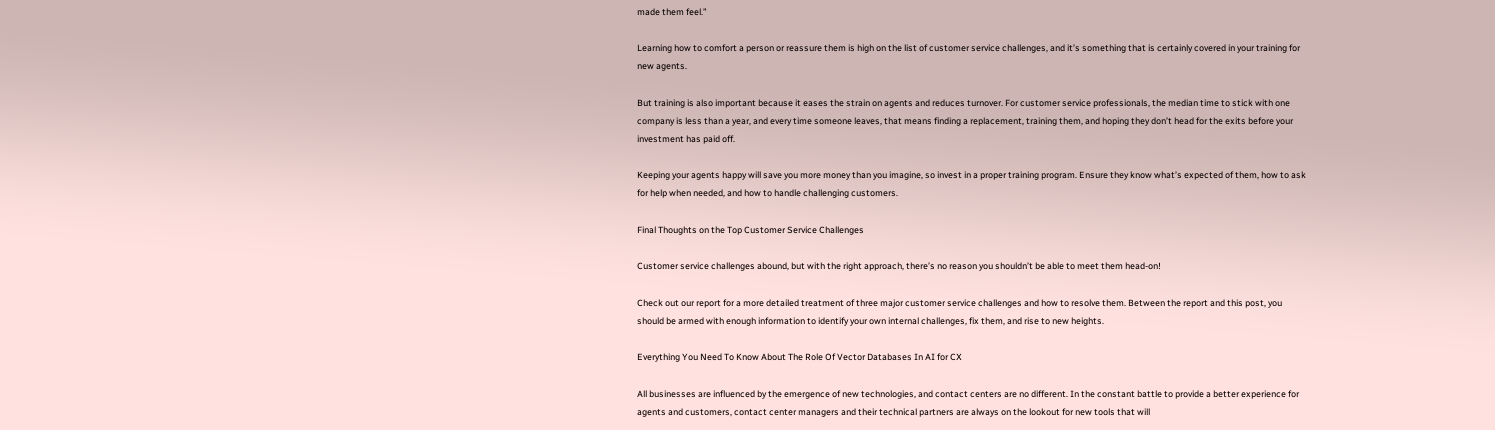made them feel.”

Learning how to comfort a person or reassure them is high on the list of customer service challenges, and it’s something that is certainly covered in your training for new agents.

But training is also important because it eases the strain on agents and reduces turnover. For customer service professionals, the median time to stick with one company is less than a year, and every time someone leaves, that means finding a replacement, training them, and hoping they don’t head for the exits before your investment has paid off.

Keeping your agents happy will save you more money than you imagine, so invest in a proper training program. Ensure they know what’s expected of them, how to ask for help when needed, and how to handle challenging customers.

Final Thoughts on the Top Customer Service Challenges

Customer service challenges abound, but with the right approach, there’s no reason you shouldn’t be able to meet them head-on!

Check out our report for a more detailed treatment of three major customer service challenges and how to resolve them. Between the report and this post, you should be armed with enough information to identify your own internal challenges, fix them, and rise to new heights.

Everything You Need To Know About The Role Of Vector Databases In AI for CX

All businesses are influenced by the emergence of new technologies, and contact centers are no different. In the constant battle to provide a better experience for agents and customers, contact center managers and their technical partners are always on the lookout for new tools that will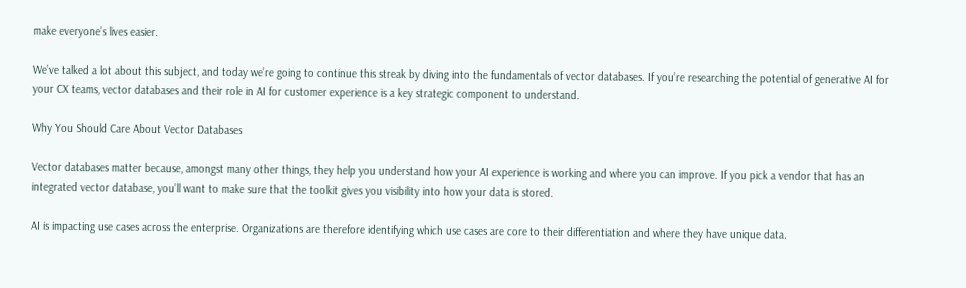make everyone’s lives easier.

We’ve talked a lot about this subject, and today we’re going to continue this streak by diving into the fundamentals of vector databases. If you’re researching the potential of generative AI for your CX teams, vector databases and their role in AI for customer experience is a key strategic component to understand.

Why You Should Care About Vector Databases

Vector databases matter because, amongst many other things, they help you understand how your AI experience is working and where you can improve. If you pick a vendor that has an integrated vector database, you’ll want to make sure that the toolkit gives you visibility into how your data is stored.

AI is impacting use cases across the enterprise. Organizations are therefore identifying which use cases are core to their differentiation and where they have unique data.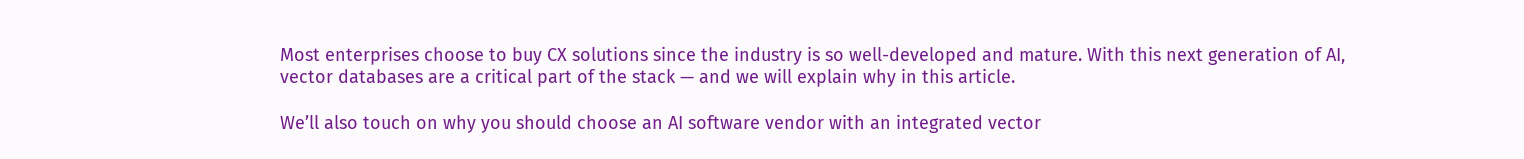Most enterprises choose to buy CX solutions since the industry is so well-developed and mature. With this next generation of AI, vector databases are a critical part of the stack — and we will explain why in this article.

We’ll also touch on why you should choose an AI software vendor with an integrated vector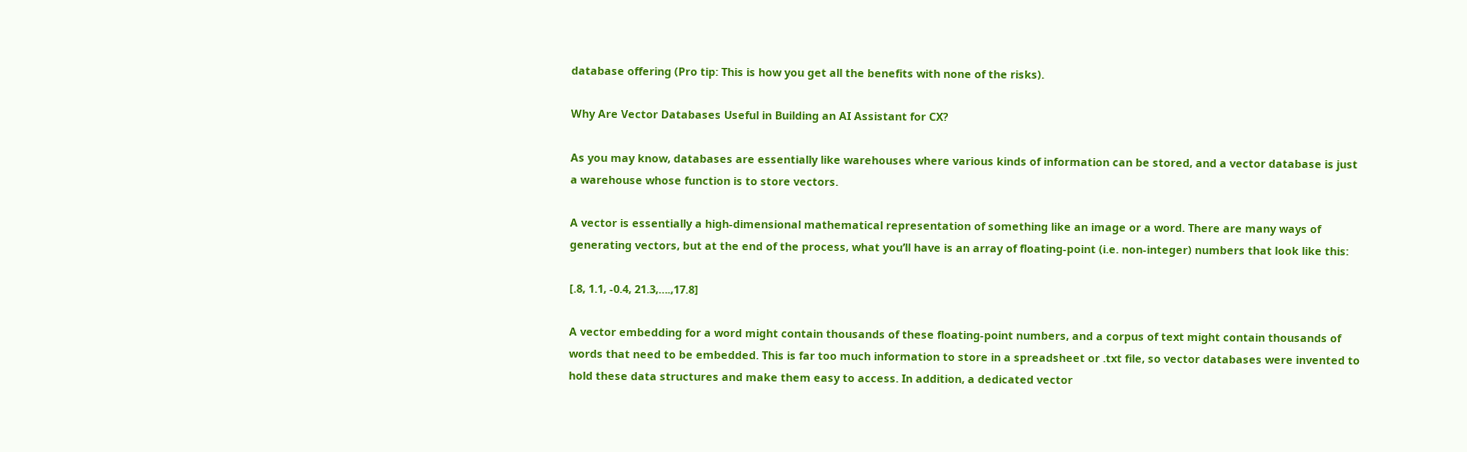database offering (Pro tip: This is how you get all the benefits with none of the risks).

Why Are Vector Databases Useful in Building an AI Assistant for CX?

As you may know, databases are essentially like warehouses where various kinds of information can be stored, and a vector database is just a warehouse whose function is to store vectors.

A vector is essentially a high-dimensional mathematical representation of something like an image or a word. There are many ways of generating vectors, but at the end of the process, what you’ll have is an array of floating-point (i.e. non-integer) numbers that look like this:

[.8, 1.1, -0.4, 21.3,….,17.8]

A vector embedding for a word might contain thousands of these floating-point numbers, and a corpus of text might contain thousands of words that need to be embedded. This is far too much information to store in a spreadsheet or .txt file, so vector databases were invented to hold these data structures and make them easy to access. In addition, a dedicated vector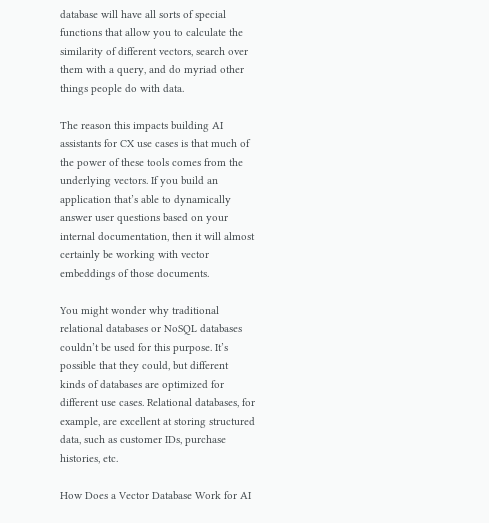database will have all sorts of special functions that allow you to calculate the similarity of different vectors, search over them with a query, and do myriad other things people do with data.

The reason this impacts building AI assistants for CX use cases is that much of the power of these tools comes from the underlying vectors. If you build an application that’s able to dynamically answer user questions based on your internal documentation, then it will almost certainly be working with vector embeddings of those documents.

You might wonder why traditional relational databases or NoSQL databases couldn’t be used for this purpose. It’s possible that they could, but different kinds of databases are optimized for different use cases. Relational databases, for example, are excellent at storing structured data, such as customer IDs, purchase histories, etc.

How Does a Vector Database Work for AI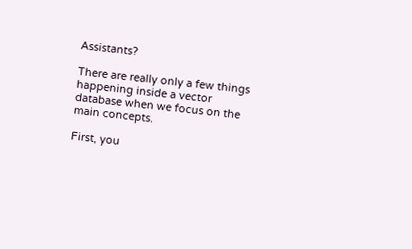Assistants?

There are really only a few things happening inside a vector database when we focus on the main concepts.

First, you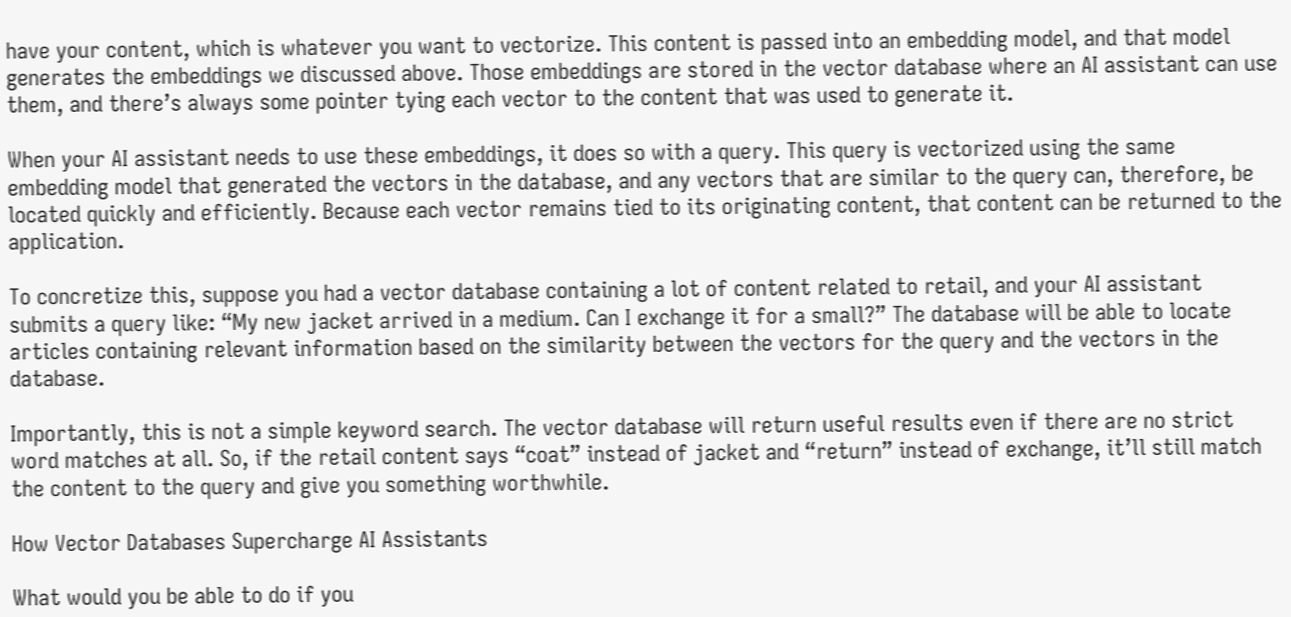have your content, which is whatever you want to vectorize. This content is passed into an embedding model, and that model generates the embeddings we discussed above. Those embeddings are stored in the vector database where an AI assistant can use them, and there’s always some pointer tying each vector to the content that was used to generate it.

When your AI assistant needs to use these embeddings, it does so with a query. This query is vectorized using the same embedding model that generated the vectors in the database, and any vectors that are similar to the query can, therefore, be located quickly and efficiently. Because each vector remains tied to its originating content, that content can be returned to the application.

To concretize this, suppose you had a vector database containing a lot of content related to retail, and your AI assistant submits a query like: “My new jacket arrived in a medium. Can I exchange it for a small?” The database will be able to locate articles containing relevant information based on the similarity between the vectors for the query and the vectors in the database.

Importantly, this is not a simple keyword search. The vector database will return useful results even if there are no strict word matches at all. So, if the retail content says “coat” instead of jacket and “return” instead of exchange, it’ll still match the content to the query and give you something worthwhile.

How Vector Databases Supercharge AI Assistants

What would you be able to do if you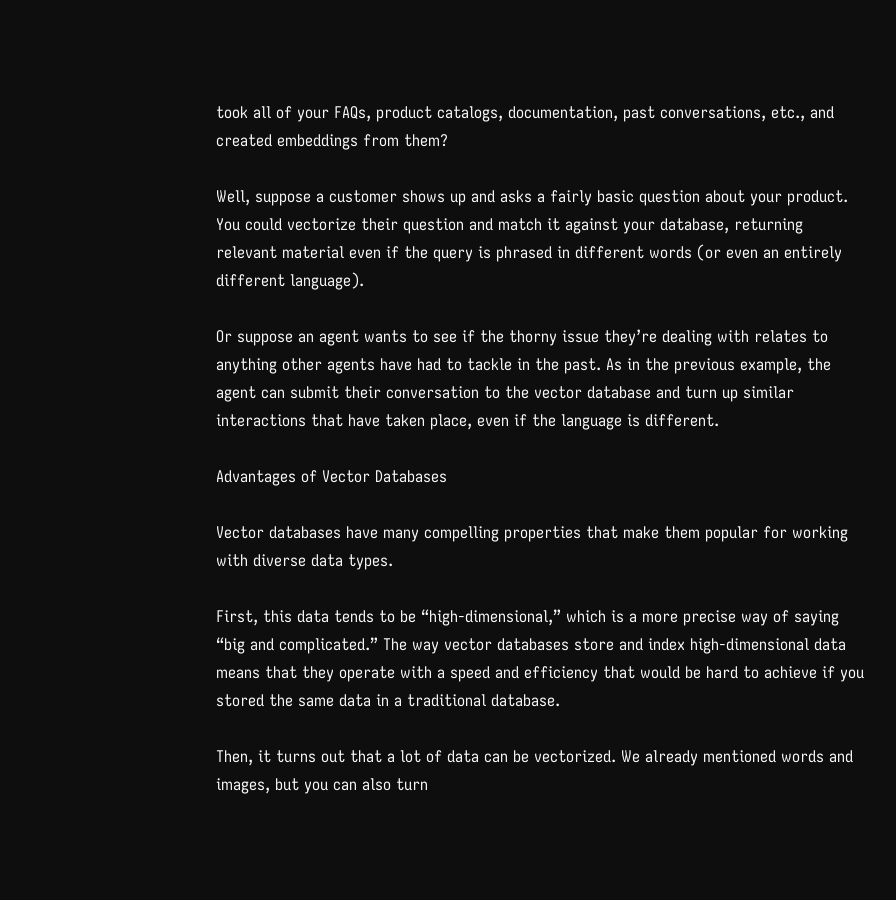took all of your FAQs, product catalogs, documentation, past conversations, etc., and created embeddings from them?

Well, suppose a customer shows up and asks a fairly basic question about your product. You could vectorize their question and match it against your database, returning relevant material even if the query is phrased in different words (or even an entirely different language).

Or suppose an agent wants to see if the thorny issue they’re dealing with relates to anything other agents have had to tackle in the past. As in the previous example, the agent can submit their conversation to the vector database and turn up similar interactions that have taken place, even if the language is different.

Advantages of Vector Databases

Vector databases have many compelling properties that make them popular for working with diverse data types.

First, this data tends to be “high-dimensional,” which is a more precise way of saying “big and complicated.” The way vector databases store and index high-dimensional data means that they operate with a speed and efficiency that would be hard to achieve if you stored the same data in a traditional database.

Then, it turns out that a lot of data can be vectorized. We already mentioned words and images, but you can also turn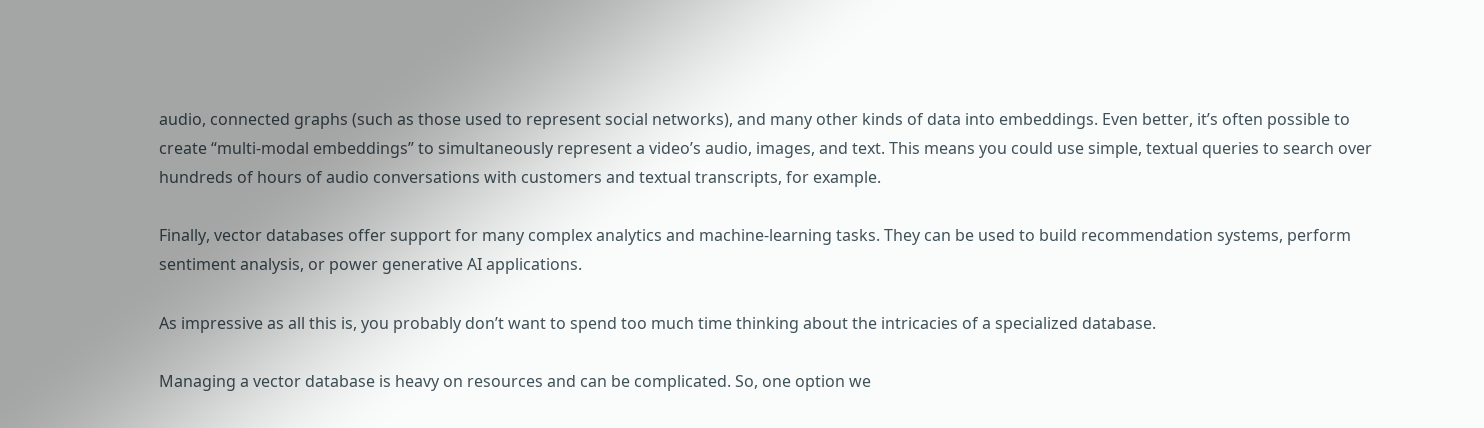audio, connected graphs (such as those used to represent social networks), and many other kinds of data into embeddings. Even better, it’s often possible to create “multi-modal embeddings” to simultaneously represent a video’s audio, images, and text. This means you could use simple, textual queries to search over hundreds of hours of audio conversations with customers and textual transcripts, for example.

Finally, vector databases offer support for many complex analytics and machine-learning tasks. They can be used to build recommendation systems, perform sentiment analysis, or power generative AI applications.

As impressive as all this is, you probably don’t want to spend too much time thinking about the intricacies of a specialized database.

Managing a vector database is heavy on resources and can be complicated. So, one option we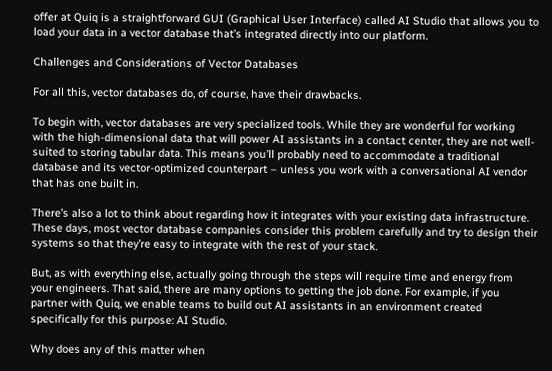offer at Quiq is a straightforward GUI (Graphical User Interface) called AI Studio that allows you to load your data in a vector database that’s integrated directly into our platform.

Challenges and Considerations of Vector Databases

For all this, vector databases do, of course, have their drawbacks.

To begin with, vector databases are very specialized tools. While they are wonderful for working with the high-dimensional data that will power AI assistants in a contact center, they are not well-suited to storing tabular data. This means you’ll probably need to accommodate a traditional database and its vector-optimized counterpart – unless you work with a conversational AI vendor that has one built in.

There’s also a lot to think about regarding how it integrates with your existing data infrastructure. These days, most vector database companies consider this problem carefully and try to design their systems so that they’re easy to integrate with the rest of your stack.

But, as with everything else, actually going through the steps will require time and energy from your engineers. That said, there are many options to getting the job done. For example, if you partner with Quiq, we enable teams to build out AI assistants in an environment created specifically for this purpose: AI Studio.

Why does any of this matter when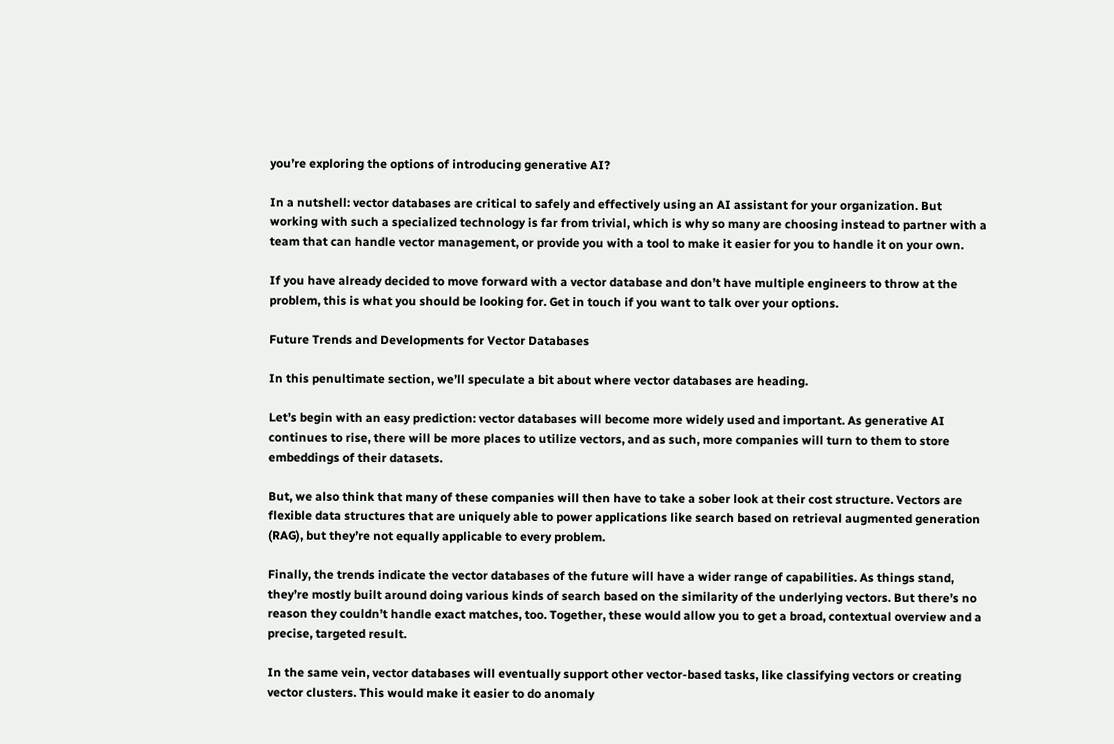you’re exploring the options of introducing generative AI?

In a nutshell: vector databases are critical to safely and effectively using an AI assistant for your organization. But working with such a specialized technology is far from trivial, which is why so many are choosing instead to partner with a team that can handle vector management, or provide you with a tool to make it easier for you to handle it on your own.

If you have already decided to move forward with a vector database and don’t have multiple engineers to throw at the problem, this is what you should be looking for. Get in touch if you want to talk over your options.

Future Trends and Developments for Vector Databases

In this penultimate section, we’ll speculate a bit about where vector databases are heading.

Let’s begin with an easy prediction: vector databases will become more widely used and important. As generative AI continues to rise, there will be more places to utilize vectors, and as such, more companies will turn to them to store embeddings of their datasets.

But, we also think that many of these companies will then have to take a sober look at their cost structure. Vectors are flexible data structures that are uniquely able to power applications like search based on retrieval augmented generation (RAG), but they’re not equally applicable to every problem.

Finally, the trends indicate the vector databases of the future will have a wider range of capabilities. As things stand, they’re mostly built around doing various kinds of search based on the similarity of the underlying vectors. But there’s no reason they couldn’t handle exact matches, too. Together, these would allow you to get a broad, contextual overview and a precise, targeted result.

In the same vein, vector databases will eventually support other vector-based tasks, like classifying vectors or creating vector clusters. This would make it easier to do anomaly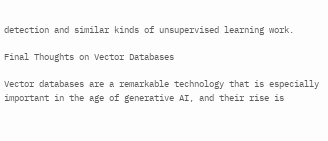detection and similar kinds of unsupervised learning work.

Final Thoughts on Vector Databases

Vector databases are a remarkable technology that is especially important in the age of generative AI, and their rise is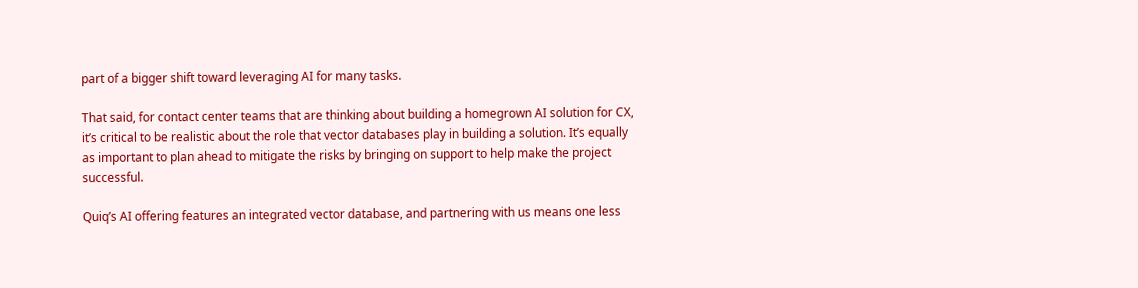part of a bigger shift toward leveraging AI for many tasks.

That said, for contact center teams that are thinking about building a homegrown AI solution for CX, it’s critical to be realistic about the role that vector databases play in building a solution. It’s equally as important to plan ahead to mitigate the risks by bringing on support to help make the project successful.

Quiq’s AI offering features an integrated vector database, and partnering with us means one less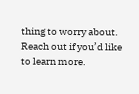thing to worry about. Reach out if you’d like to learn more.